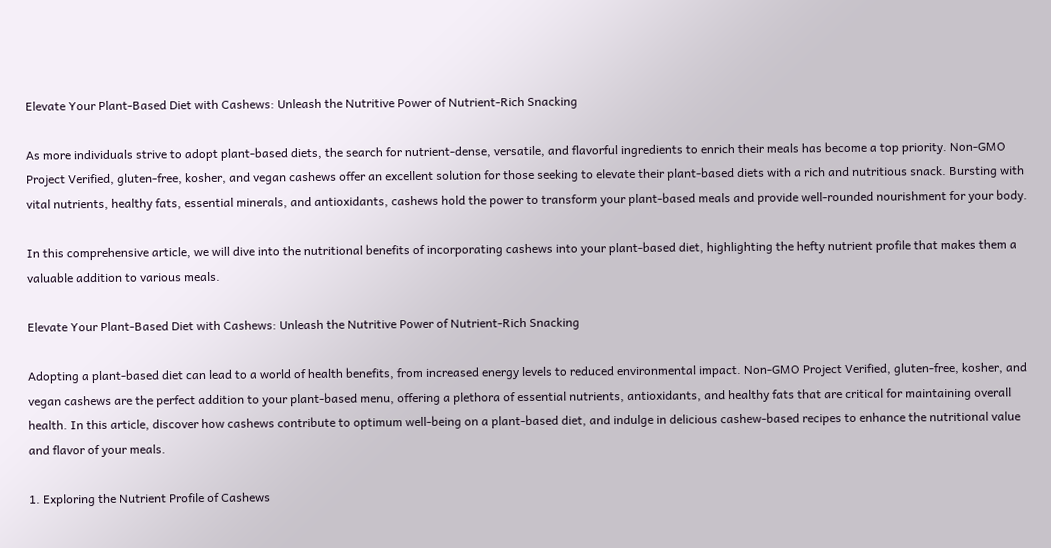Elevate Your Plant-Based Diet with Cashews: Unleash the Nutritive Power of Nutrient-Rich Snacking

As more individuals strive to adopt plant-based diets, the search for nutrient-dense, versatile, and flavorful ingredients to enrich their meals has become a top priority. Non-GMO Project Verified, gluten-free, kosher, and vegan cashews offer an excellent solution for those seeking to elevate their plant-based diets with a rich and nutritious snack. Bursting with vital nutrients, healthy fats, essential minerals, and antioxidants, cashews hold the power to transform your plant-based meals and provide well-rounded nourishment for your body.

In this comprehensive article, we will dive into the nutritional benefits of incorporating cashews into your plant-based diet, highlighting the hefty nutrient profile that makes them a valuable addition to various meals.

Elevate Your Plant-Based Diet with Cashews: Unleash the Nutritive Power of Nutrient-Rich Snacking

Adopting a plant-based diet can lead to a world of health benefits, from increased energy levels to reduced environmental impact. Non-GMO Project Verified, gluten-free, kosher, and vegan cashews are the perfect addition to your plant-based menu, offering a plethora of essential nutrients, antioxidants, and healthy fats that are critical for maintaining overall health. In this article, discover how cashews contribute to optimum well-being on a plant-based diet, and indulge in delicious cashew-based recipes to enhance the nutritional value and flavor of your meals.

1. Exploring the Nutrient Profile of Cashews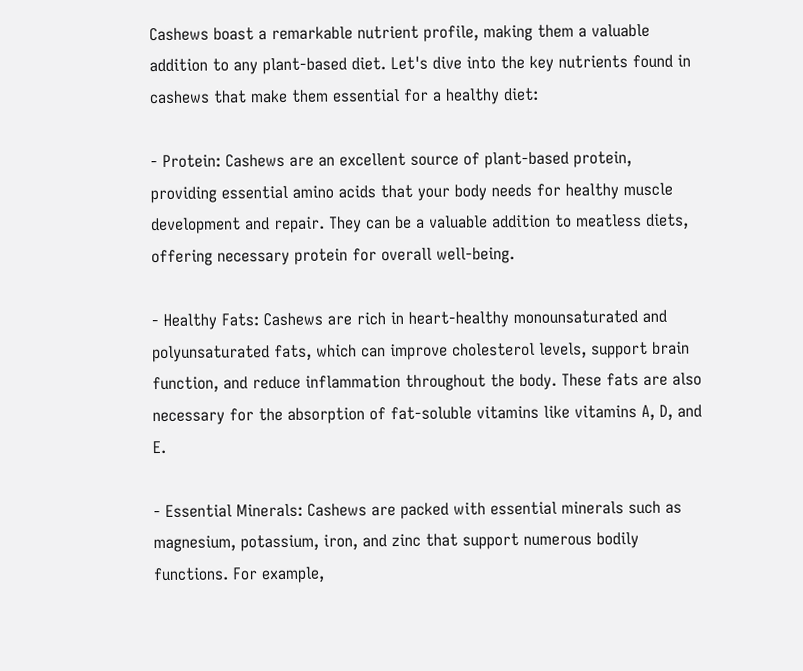Cashews boast a remarkable nutrient profile, making them a valuable addition to any plant-based diet. Let's dive into the key nutrients found in cashews that make them essential for a healthy diet:

- Protein: Cashews are an excellent source of plant-based protein, providing essential amino acids that your body needs for healthy muscle development and repair. They can be a valuable addition to meatless diets, offering necessary protein for overall well-being.

- Healthy Fats: Cashews are rich in heart-healthy monounsaturated and polyunsaturated fats, which can improve cholesterol levels, support brain function, and reduce inflammation throughout the body. These fats are also necessary for the absorption of fat-soluble vitamins like vitamins A, D, and E.

- Essential Minerals: Cashews are packed with essential minerals such as magnesium, potassium, iron, and zinc that support numerous bodily functions. For example,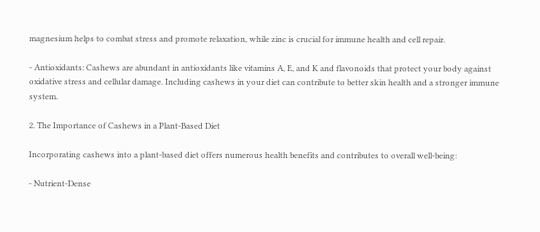magnesium helps to combat stress and promote relaxation, while zinc is crucial for immune health and cell repair.

- Antioxidants: Cashews are abundant in antioxidants like vitamins A, E, and K and flavonoids that protect your body against oxidative stress and cellular damage. Including cashews in your diet can contribute to better skin health and a stronger immune system.

2. The Importance of Cashews in a Plant-Based Diet

Incorporating cashews into a plant-based diet offers numerous health benefits and contributes to overall well-being:

- Nutrient-Dense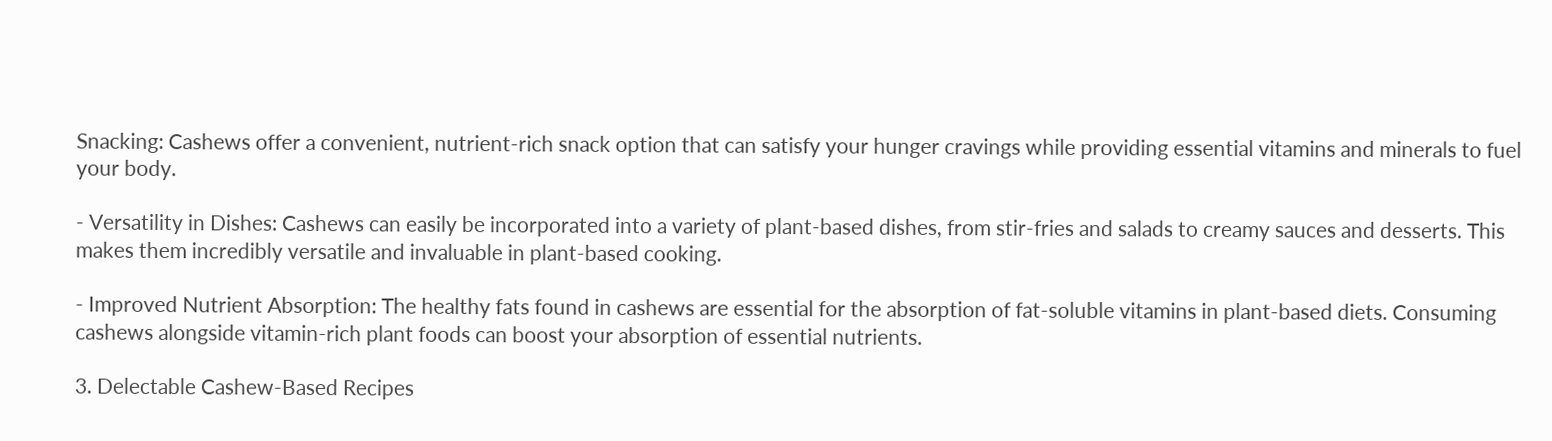Snacking: Cashews offer a convenient, nutrient-rich snack option that can satisfy your hunger cravings while providing essential vitamins and minerals to fuel your body.

- Versatility in Dishes: Cashews can easily be incorporated into a variety of plant-based dishes, from stir-fries and salads to creamy sauces and desserts. This makes them incredibly versatile and invaluable in plant-based cooking.

- Improved Nutrient Absorption: The healthy fats found in cashews are essential for the absorption of fat-soluble vitamins in plant-based diets. Consuming cashews alongside vitamin-rich plant foods can boost your absorption of essential nutrients.

3. Delectable Cashew-Based Recipes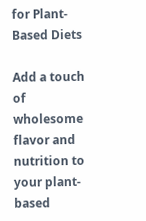for Plant-Based Diets

Add a touch of wholesome flavor and nutrition to your plant-based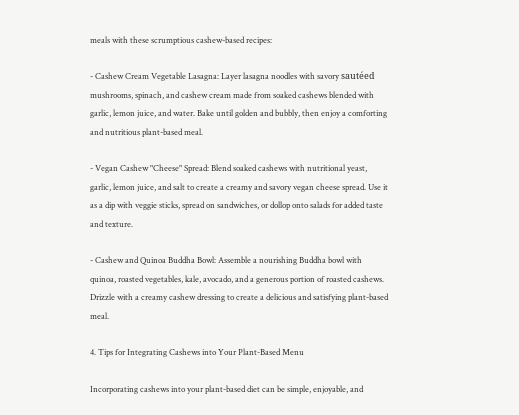meals with these scrumptious cashew-based recipes:

- Cashew Cream Vegetable Lasagna: Layer lasagna noodles with savory sautéed mushrooms, spinach, and cashew cream made from soaked cashews blended with garlic, lemon juice, and water. Bake until golden and bubbly, then enjoy a comforting and nutritious plant-based meal.

- Vegan Cashew "Cheese" Spread: Blend soaked cashews with nutritional yeast, garlic, lemon juice, and salt to create a creamy and savory vegan cheese spread. Use it as a dip with veggie sticks, spread on sandwiches, or dollop onto salads for added taste and texture.

- Cashew and Quinoa Buddha Bowl: Assemble a nourishing Buddha bowl with quinoa, roasted vegetables, kale, avocado, and a generous portion of roasted cashews. Drizzle with a creamy cashew dressing to create a delicious and satisfying plant-based meal.

4. Tips for Integrating Cashews into Your Plant-Based Menu

Incorporating cashews into your plant-based diet can be simple, enjoyable, and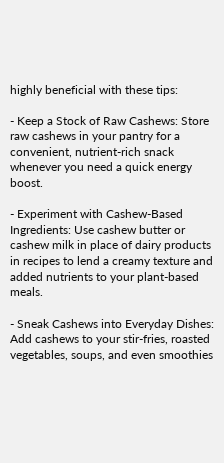highly beneficial with these tips:

- Keep a Stock of Raw Cashews: Store raw cashews in your pantry for a convenient, nutrient-rich snack whenever you need a quick energy boost.

- Experiment with Cashew-Based Ingredients: Use cashew butter or cashew milk in place of dairy products in recipes to lend a creamy texture and added nutrients to your plant-based meals.

- Sneak Cashews into Everyday Dishes: Add cashews to your stir-fries, roasted vegetables, soups, and even smoothies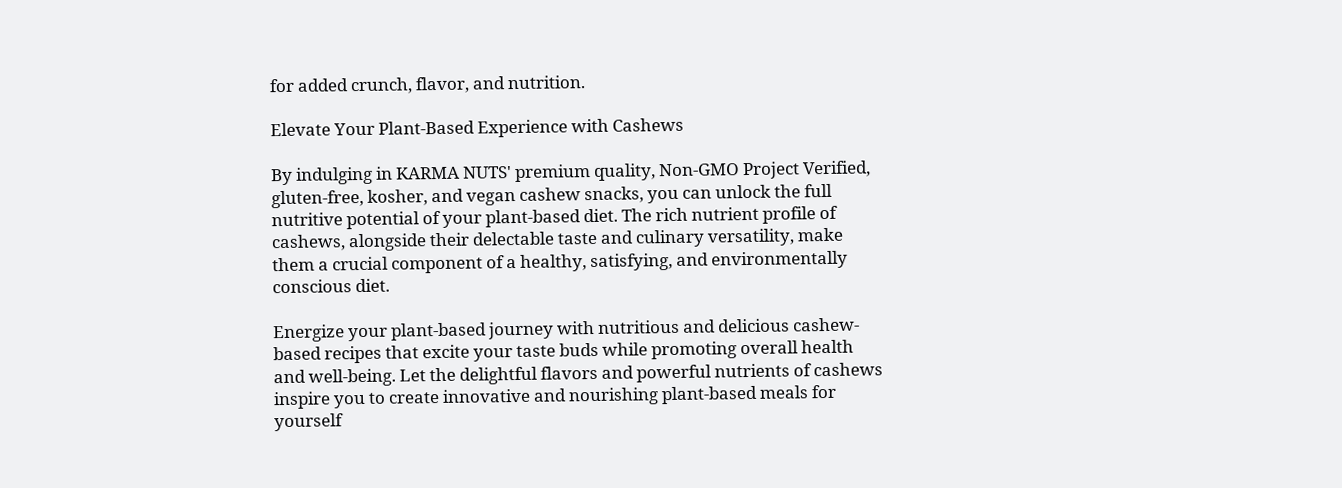for added crunch, flavor, and nutrition.

Elevate Your Plant-Based Experience with Cashews

By indulging in KARMA NUTS' premium quality, Non-GMO Project Verified, gluten-free, kosher, and vegan cashew snacks, you can unlock the full nutritive potential of your plant-based diet. The rich nutrient profile of cashews, alongside their delectable taste and culinary versatility, make them a crucial component of a healthy, satisfying, and environmentally conscious diet.

Energize your plant-based journey with nutritious and delicious cashew-based recipes that excite your taste buds while promoting overall health and well-being. Let the delightful flavors and powerful nutrients of cashews inspire you to create innovative and nourishing plant-based meals for yourself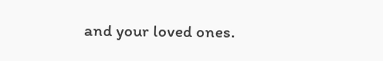and your loved ones.